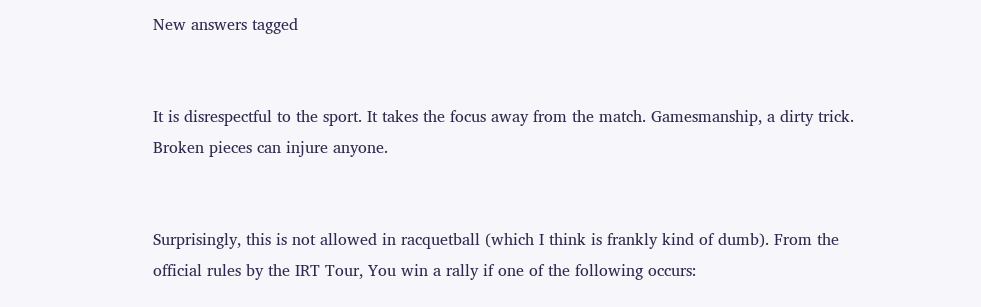New answers tagged


It is disrespectful to the sport. It takes the focus away from the match. Gamesmanship, a dirty trick. Broken pieces can injure anyone.


Surprisingly, this is not allowed in racquetball (which I think is frankly kind of dumb). From the official rules by the IRT Tour, You win a rally if one of the following occurs: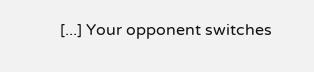[...] Your opponent switches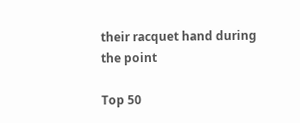their racquet hand during the point

Top 50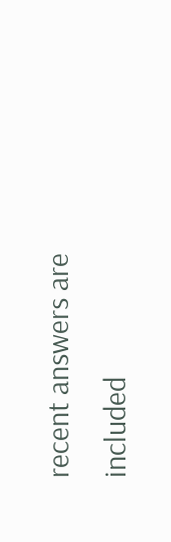recent answers are included